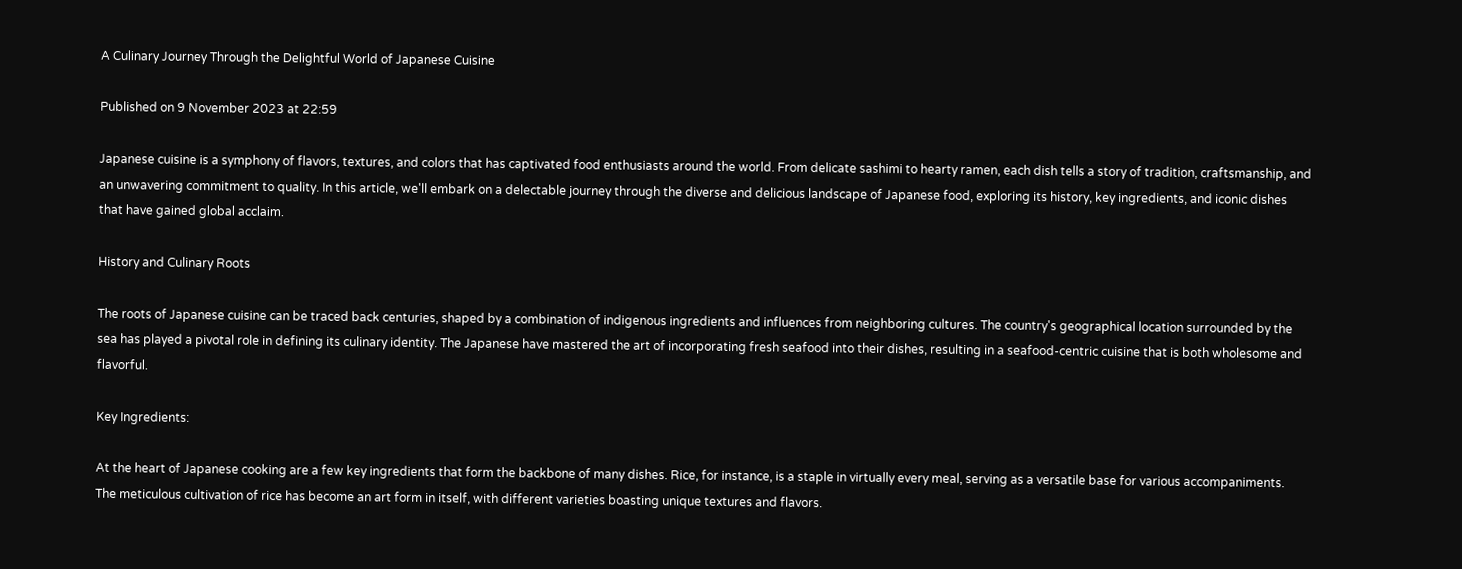A Culinary Journey Through the Delightful World of Japanese Cuisine

Published on 9 November 2023 at 22:59

Japanese cuisine is a symphony of flavors, textures, and colors that has captivated food enthusiasts around the world. From delicate sashimi to hearty ramen, each dish tells a story of tradition, craftsmanship, and an unwavering commitment to quality. In this article, we'll embark on a delectable journey through the diverse and delicious landscape of Japanese food, exploring its history, key ingredients, and iconic dishes that have gained global acclaim.

History and Culinary Roots

The roots of Japanese cuisine can be traced back centuries, shaped by a combination of indigenous ingredients and influences from neighboring cultures. The country's geographical location surrounded by the sea has played a pivotal role in defining its culinary identity. The Japanese have mastered the art of incorporating fresh seafood into their dishes, resulting in a seafood-centric cuisine that is both wholesome and flavorful.

Key Ingredients:

At the heart of Japanese cooking are a few key ingredients that form the backbone of many dishes. Rice, for instance, is a staple in virtually every meal, serving as a versatile base for various accompaniments. The meticulous cultivation of rice has become an art form in itself, with different varieties boasting unique textures and flavors.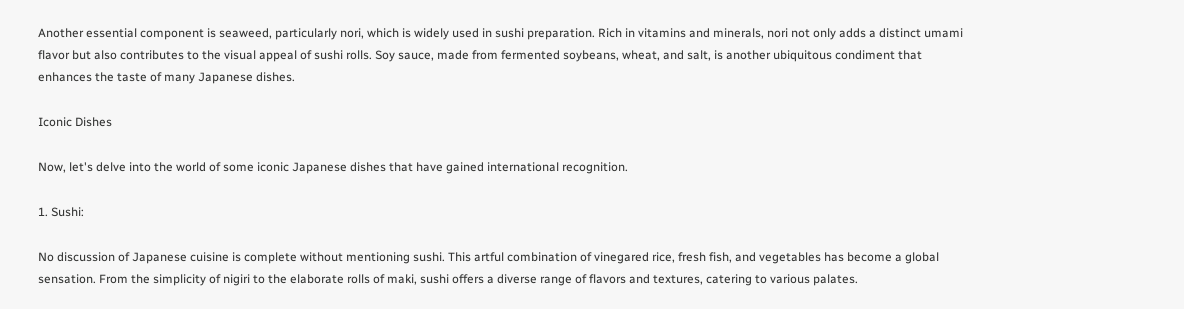Another essential component is seaweed, particularly nori, which is widely used in sushi preparation. Rich in vitamins and minerals, nori not only adds a distinct umami flavor but also contributes to the visual appeal of sushi rolls. Soy sauce, made from fermented soybeans, wheat, and salt, is another ubiquitous condiment that enhances the taste of many Japanese dishes.

Iconic Dishes

Now, let's delve into the world of some iconic Japanese dishes that have gained international recognition.

1. Sushi:

No discussion of Japanese cuisine is complete without mentioning sushi. This artful combination of vinegared rice, fresh fish, and vegetables has become a global sensation. From the simplicity of nigiri to the elaborate rolls of maki, sushi offers a diverse range of flavors and textures, catering to various palates.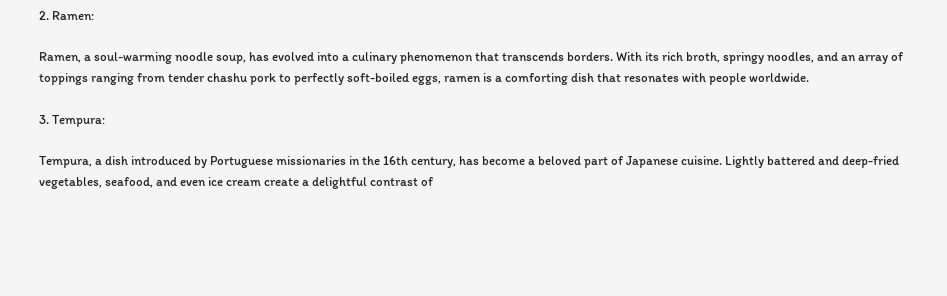2. Ramen:

Ramen, a soul-warming noodle soup, has evolved into a culinary phenomenon that transcends borders. With its rich broth, springy noodles, and an array of toppings ranging from tender chashu pork to perfectly soft-boiled eggs, ramen is a comforting dish that resonates with people worldwide.

3. Tempura:

Tempura, a dish introduced by Portuguese missionaries in the 16th century, has become a beloved part of Japanese cuisine. Lightly battered and deep-fried vegetables, seafood, and even ice cream create a delightful contrast of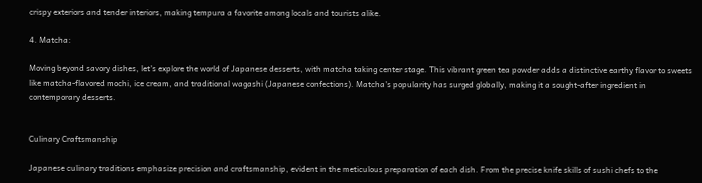crispy exteriors and tender interiors, making tempura a favorite among locals and tourists alike.

4. Matcha:

Moving beyond savory dishes, let's explore the world of Japanese desserts, with matcha taking center stage. This vibrant green tea powder adds a distinctive earthy flavor to sweets like matcha-flavored mochi, ice cream, and traditional wagashi (Japanese confections). Matcha's popularity has surged globally, making it a sought-after ingredient in contemporary desserts.


Culinary Craftsmanship

Japanese culinary traditions emphasize precision and craftsmanship, evident in the meticulous preparation of each dish. From the precise knife skills of sushi chefs to the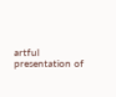artful presentation of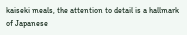kaiseki meals, the attention to detail is a hallmark of Japanese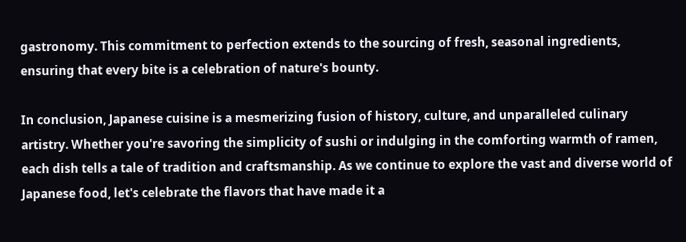gastronomy. This commitment to perfection extends to the sourcing of fresh, seasonal ingredients, ensuring that every bite is a celebration of nature's bounty.

In conclusion, Japanese cuisine is a mesmerizing fusion of history, culture, and unparalleled culinary artistry. Whether you're savoring the simplicity of sushi or indulging in the comforting warmth of ramen, each dish tells a tale of tradition and craftsmanship. As we continue to explore the vast and diverse world of Japanese food, let's celebrate the flavors that have made it a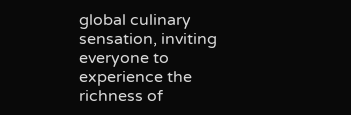global culinary sensation, inviting everyone to experience the richness of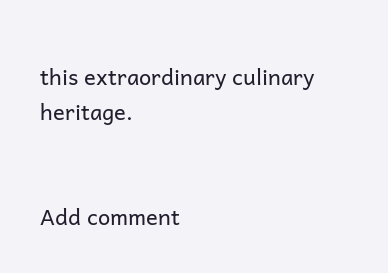this extraordinary culinary heritage.


Add comment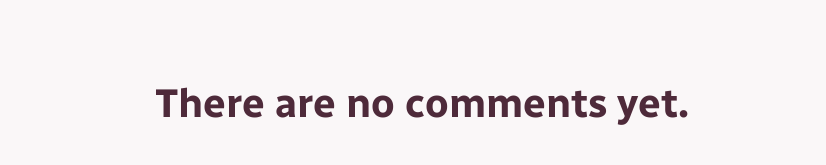There are no comments yet.